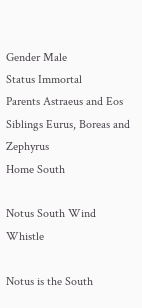Gender Male
Status Immortal
Parents Astraeus and Eos
Siblings Eurus, Boreas and Zephyrus
Home South

Notus South Wind Whistle

Notus is the South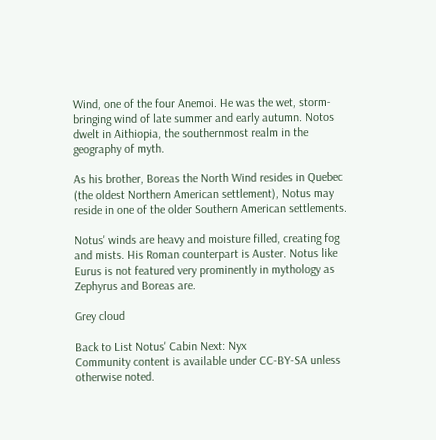Wind, one of the four Anemoi. He was the wet, storm-bringing wind of late summer and early autumn. Notos dwelt in Aithiopia, the southernmost realm in the geography of myth.

As his brother, Boreas the North Wind resides in Quebec (the oldest Northern American settlement), Notus may reside in one of the older Southern American settlements.

Notus' winds are heavy and moisture filled, creating fog and mists. His Roman counterpart is Auster. Notus like Eurus is not featured very prominently in mythology as Zephyrus and Boreas are.

Grey cloud

Back to List Notus' Cabin Next: Nyx
Community content is available under CC-BY-SA unless otherwise noted.